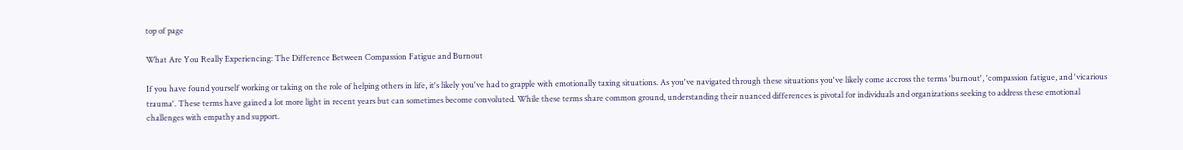top of page

What Are You Really Experiencing: The Difference Between Compassion Fatigue and Burnout

If you have found yourself working or taking on the role of helping others in life, it's likely you've had to grapple with emotionally taxing situations. As you've navigated through these situations you've likely come accross the terms 'burnout', 'compassion fatigue, and 'vicarious trauma'. These terms have gained a lot more light in recent years but can sometimes become convoluted. While these terms share common ground, understanding their nuanced differences is pivotal for individuals and organizations seeking to address these emotional challenges with empathy and support.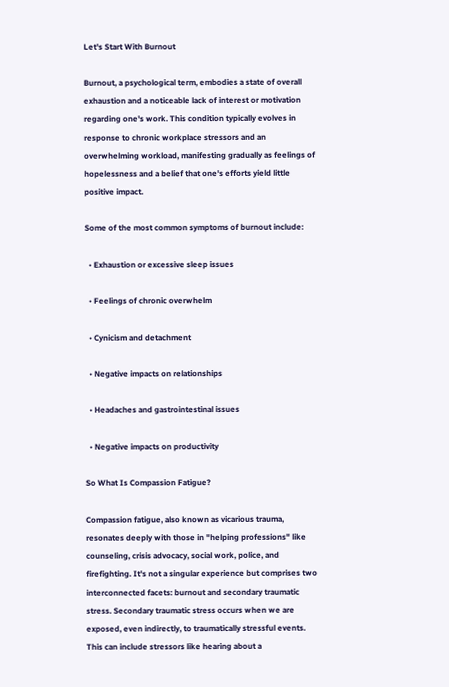Let's Start With Burnout

Burnout, a psychological term, embodies a state of overall exhaustion and a noticeable lack of interest or motivation regarding one's work. This condition typically evolves in response to chronic workplace stressors and an overwhelming workload, manifesting gradually as feelings of hopelessness and a belief that one's efforts yield little positive impact.

Some of the most common symptoms of burnout include:

  • Exhaustion or excessive sleep issues

  • Feelings of chronic overwhelm

  • Cynicism and detachment

  • Negative impacts on relationships

  • Headaches and gastrointestinal issues

  • Negative impacts on productivity

So What Is Compassion Fatigue?

Compassion fatigue, also known as vicarious trauma, resonates deeply with those in "helping professions" like counseling, crisis advocacy, social work, police, and firefighting. It's not a singular experience but comprises two interconnected facets: burnout and secondary traumatic stress. Secondary traumatic stress occurs when we are exposed, even indirectly, to traumatically stressful events. This can include stressors like hearing about a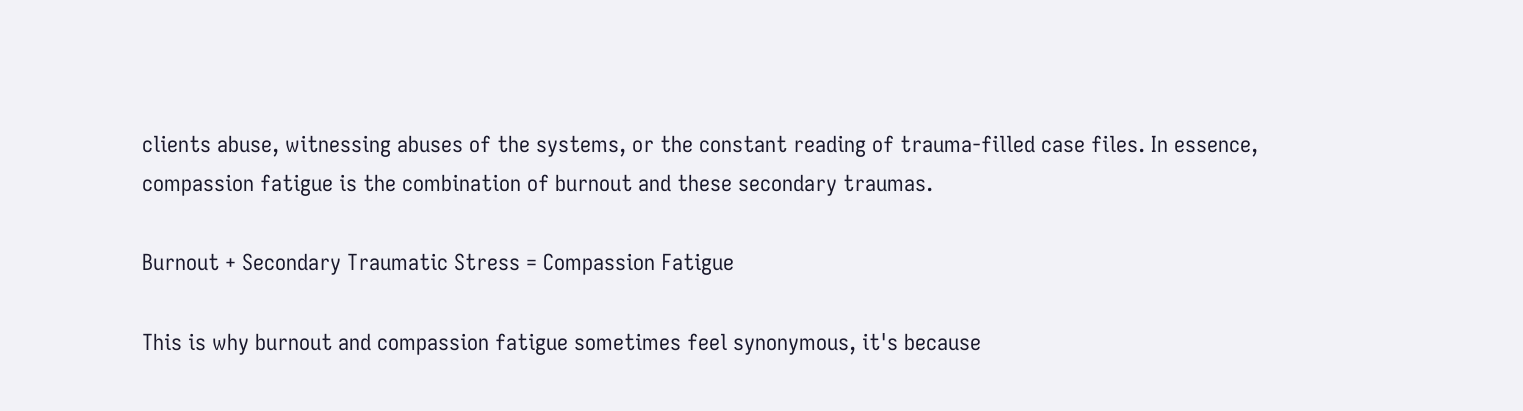clients abuse, witnessing abuses of the systems, or the constant reading of trauma-filled case files. In essence, compassion fatigue is the combination of burnout and these secondary traumas.

Burnout + Secondary Traumatic Stress = Compassion Fatigue

This is why burnout and compassion fatigue sometimes feel synonymous, it's because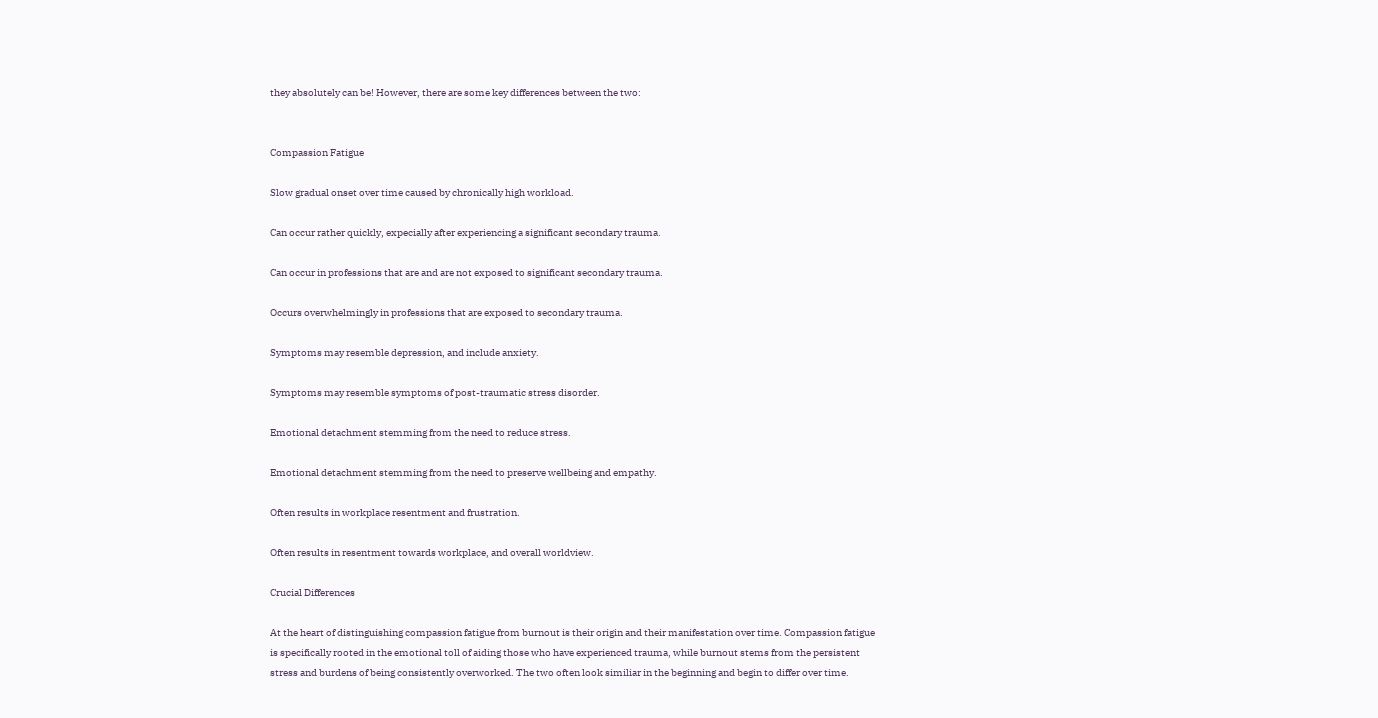they absolutely can be! However, there are some key differences between the two:


Compassion Fatigue

Slow gradual onset over time caused by chronically high workload.

Can occur rather quickly, expecially after experiencing a significant secondary trauma.

Can occur in professions that are and are not exposed to significant secondary trauma.

Occurs overwhelmingly in professions that are exposed to secondary trauma.

Symptoms may resemble depression, and include anxiety.

Symptoms may resemble symptoms of post-traumatic stress disorder.

Emotional detachment stemming from the need to reduce stress.

Emotional detachment stemming from the need to preserve wellbeing and empathy.

Often results in workplace resentment and frustration.

Often results in resentment towards workplace, and overall worldview.

Crucial Differences

At the heart of distinguishing compassion fatigue from burnout is their origin and their manifestation over time. Compassion fatigue is specifically rooted in the emotional toll of aiding those who have experienced trauma, while burnout stems from the persistent stress and burdens of being consistently overworked. The two often look similiar in the beginning and begin to differ over time.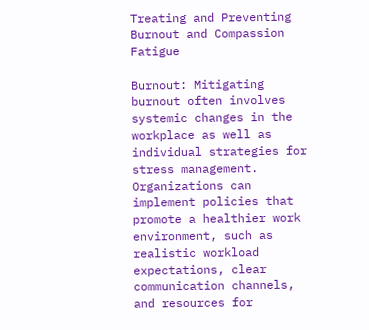Treating and Preventing Burnout and Compassion Fatigue

Burnout: Mitigating burnout often involves systemic changes in the workplace as well as individual strategies for stress management. Organizations can implement policies that promote a healthier work environment, such as realistic workload expectations, clear communication channels, and resources for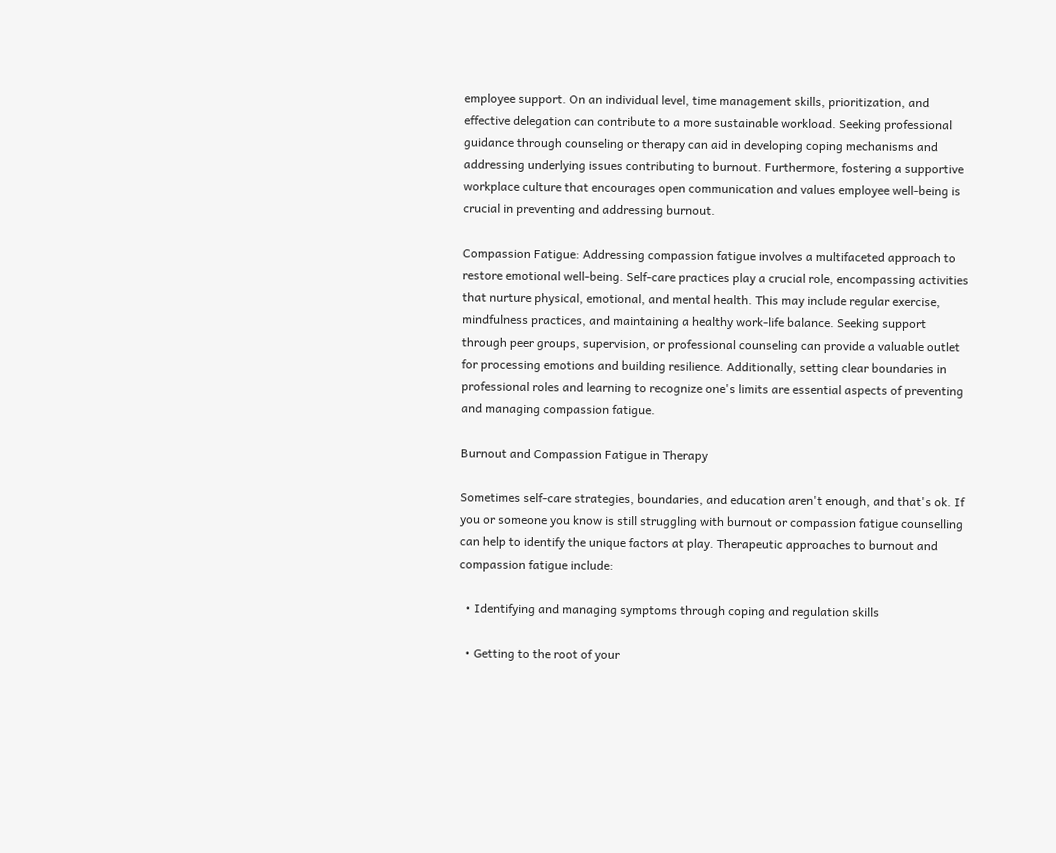employee support. On an individual level, time management skills, prioritization, and effective delegation can contribute to a more sustainable workload. Seeking professional guidance through counseling or therapy can aid in developing coping mechanisms and addressing underlying issues contributing to burnout. Furthermore, fostering a supportive workplace culture that encourages open communication and values employee well-being is crucial in preventing and addressing burnout.

Compassion Fatigue: Addressing compassion fatigue involves a multifaceted approach to restore emotional well-being. Self-care practices play a crucial role, encompassing activities that nurture physical, emotional, and mental health. This may include regular exercise, mindfulness practices, and maintaining a healthy work-life balance. Seeking support through peer groups, supervision, or professional counseling can provide a valuable outlet for processing emotions and building resilience. Additionally, setting clear boundaries in professional roles and learning to recognize one's limits are essential aspects of preventing and managing compassion fatigue.

Burnout and Compassion Fatigue in Therapy

Sometimes self-care strategies, boundaries, and education aren't enough, and that's ok. If you or someone you know is still struggling with burnout or compassion fatigue counselling can help to identify the unique factors at play. Therapeutic approaches to burnout and compassion fatigue include:

  • Identifying and managing symptoms through coping and regulation skills

  • Getting to the root of your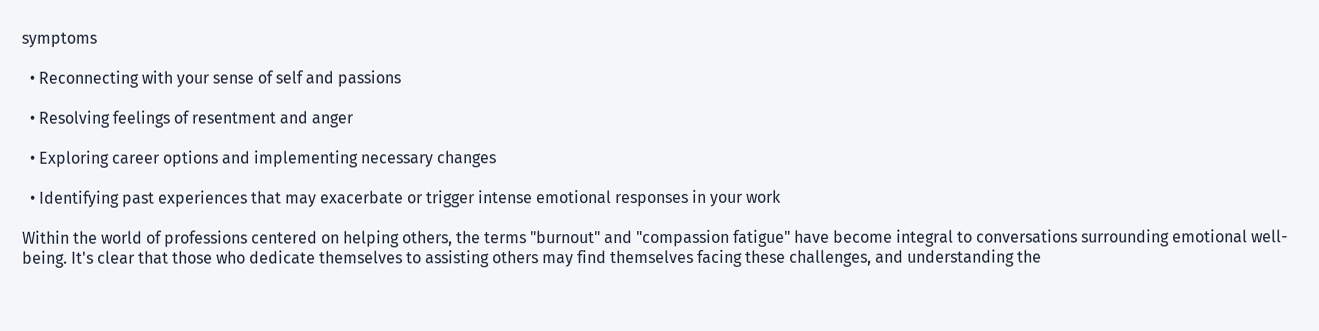symptoms

  • Reconnecting with your sense of self and passions

  • Resolving feelings of resentment and anger

  • Exploring career options and implementing necessary changes

  • Identifying past experiences that may exacerbate or trigger intense emotional responses in your work

Within the world of professions centered on helping others, the terms "burnout" and "compassion fatigue" have become integral to conversations surrounding emotional well-being. It's clear that those who dedicate themselves to assisting others may find themselves facing these challenges, and understanding the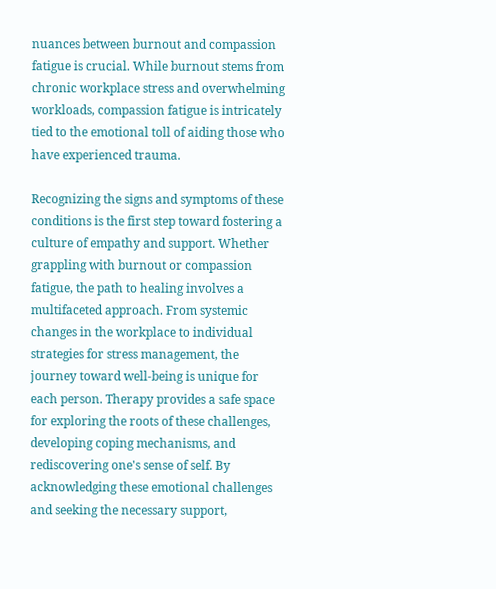nuances between burnout and compassion fatigue is crucial. While burnout stems from chronic workplace stress and overwhelming workloads, compassion fatigue is intricately tied to the emotional toll of aiding those who have experienced trauma.

Recognizing the signs and symptoms of these conditions is the first step toward fostering a culture of empathy and support. Whether grappling with burnout or compassion fatigue, the path to healing involves a multifaceted approach. From systemic changes in the workplace to individual strategies for stress management, the journey toward well-being is unique for each person. Therapy provides a safe space for exploring the roots of these challenges, developing coping mechanisms, and rediscovering one's sense of self. By acknowledging these emotional challenges and seeking the necessary support,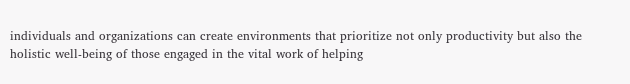individuals and organizations can create environments that prioritize not only productivity but also the holistic well-being of those engaged in the vital work of helping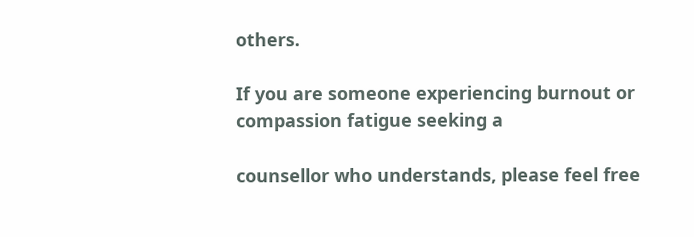others.

If you are someone experiencing burnout or compassion fatigue seeking a

counsellor who understands, please feel free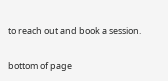to reach out and book a session.


bottom of page